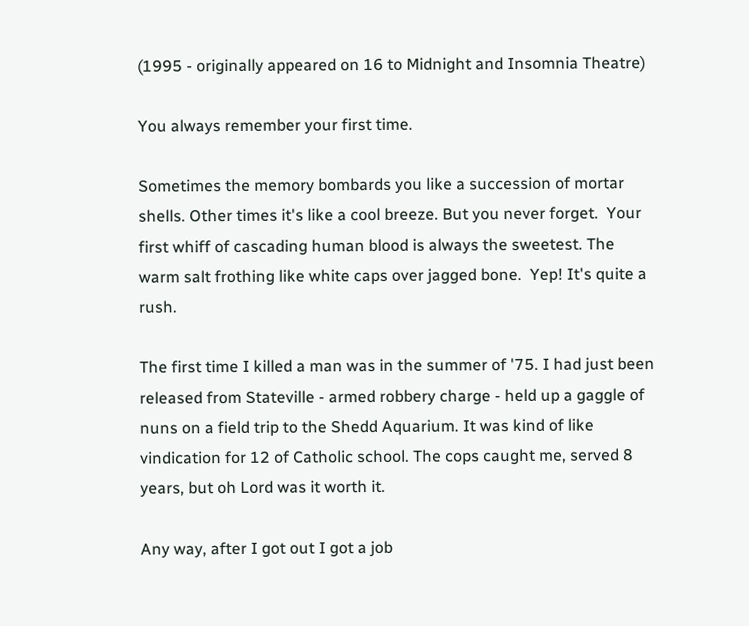(1995 - originally appeared on 16 to Midnight and Insomnia Theatre)

You always remember your first time.

Sometimes the memory bombards you like a succession of mortar shells. Other times it's like a cool breeze. But you never forget.  Your first whiff of cascading human blood is always the sweetest. The warm salt frothing like white caps over jagged bone.  Yep! It's quite a rush.

The first time I killed a man was in the summer of '75. I had just been released from Stateville - armed robbery charge - held up a gaggle of nuns on a field trip to the Shedd Aquarium. It was kind of like vindication for 12 of Catholic school. The cops caught me, served 8 years, but oh Lord was it worth it.

Any way, after I got out I got a job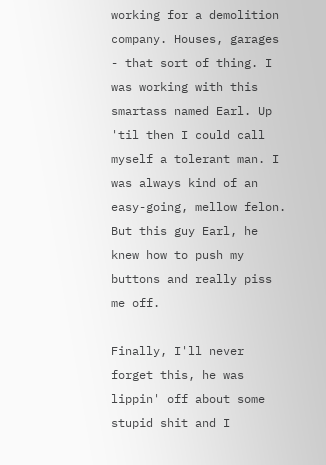working for a demolition company. Houses, garages - that sort of thing. I was working with this smartass named Earl. Up 'til then I could call myself a tolerant man. I was always kind of an easy-going, mellow felon. But this guy Earl, he knew how to push my buttons and really piss me off.

Finally, I'll never forget this, he was lippin' off about some stupid shit and I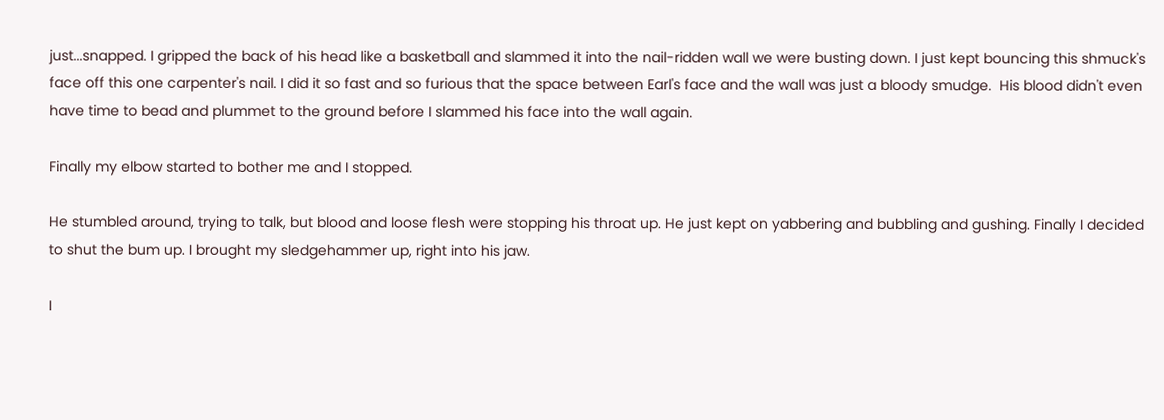just...snapped. I gripped the back of his head like a basketball and slammed it into the nail-ridden wall we were busting down. I just kept bouncing this shmuck's face off this one carpenter's nail. I did it so fast and so furious that the space between Earl's face and the wall was just a bloody smudge.  His blood didn't even have time to bead and plummet to the ground before I slammed his face into the wall again.

Finally my elbow started to bother me and I stopped.

He stumbled around, trying to talk, but blood and loose flesh were stopping his throat up. He just kept on yabbering and bubbling and gushing. Finally I decided to shut the bum up. I brought my sledgehammer up, right into his jaw.

I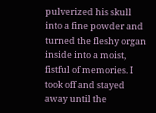pulverized his skull into a fine powder and turned the fleshy organ inside into a moist, fistful of memories. I took off and stayed away until the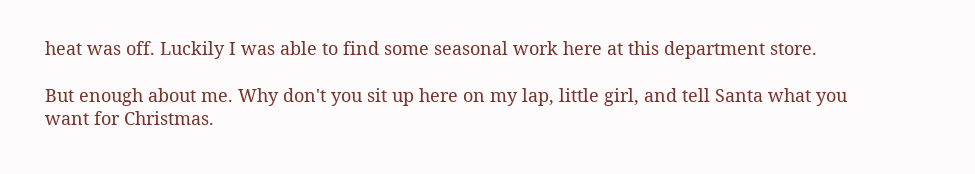heat was off. Luckily I was able to find some seasonal work here at this department store.

But enough about me. Why don't you sit up here on my lap, little girl, and tell Santa what you want for Christmas.